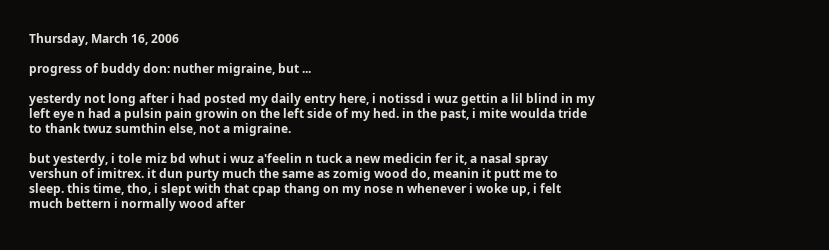Thursday, March 16, 2006

progress of buddy don: nuther migraine, but ...

yesterdy not long after i had posted my daily entry here, i notissd i wuz gettin a lil blind in my left eye n had a pulsin pain growin on the left side of my hed. in the past, i mite woulda tride to thank twuz sumthin else, not a migraine.

but yesterdy, i tole miz bd whut i wuz a'feelin n tuck a new medicin fer it, a nasal spray vershun of imitrex. it dun purty much the same as zomig wood do, meanin it putt me to sleep. this time, tho, i slept with that cpap thang on my nose n whenever i woke up, i felt much bettern i normally wood after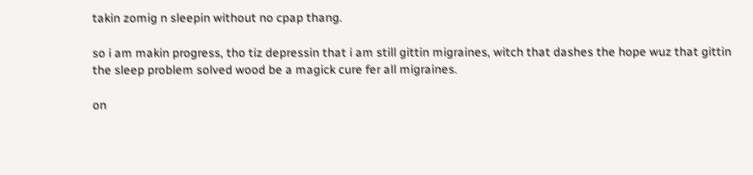takin zomig n sleepin without no cpap thang.

so i am makin progress, tho tiz depressin that i am still gittin migraines, witch that dashes the hope wuz that gittin the sleep problem solved wood be a magick cure fer all migraines.

on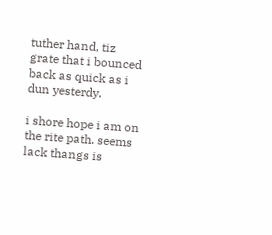tuther hand, tiz grate that i bounced back as quick as i dun yesterdy.

i shore hope i am on the rite path. seems lack thangs is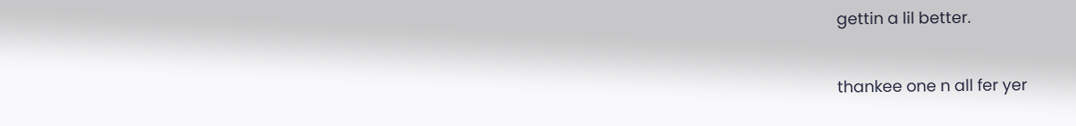gettin a lil better.

thankee one n all fer yer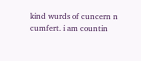kind wurds of cuncern n cumfert. i am countin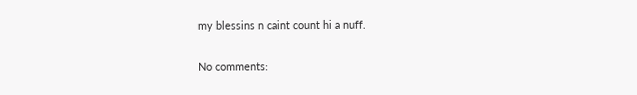my blessins n caint count hi a nuff.

No comments: